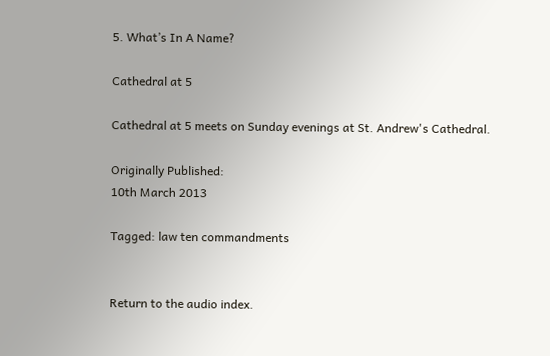5. What’s In A Name?

Cathedral at 5

Cathedral at 5 meets on Sunday evenings at St. Andrew's Cathedral.

Originally Published:
10th March 2013

Tagged: law ten commandments


Return to the audio index.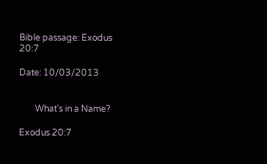Bible passage: Exodus 20:7

Date: 10/03/2013


        What's in a Name?

Exodus 20:7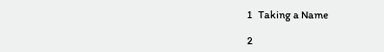1   Taking a Name

2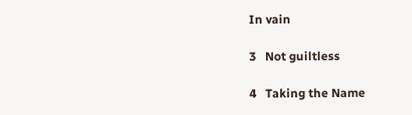In vain

3   Not guiltless

4   Taking the Name